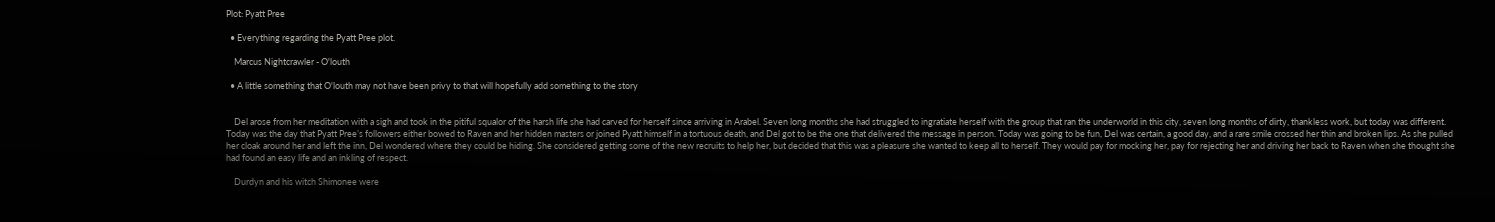Plot: Pyatt Pree

  • Everything regarding the Pyatt Pree plot.

    Marcus Nightcrawler - O'louth

  • A little something that O'louth may not have been privy to that will hopefully add something to the story


    Del arose from her meditation with a sigh and took in the pitiful squalor of the harsh life she had carved for herself since arriving in Arabel. Seven long months she had struggled to ingratiate herself with the group that ran the underworld in this city, seven long months of dirty, thankless work, but today was different. Today was the day that Pyatt Pree’s followers either bowed to Raven and her hidden masters or joined Pyatt himself in a tortuous death, and Del got to be the one that delivered the message in person. Today was going to be fun, Del was certain, a good day, and a rare smile crossed her thin and broken lips. As she pulled her cloak around her and left the inn, Del wondered where they could be hiding. She considered getting some of the new recruits to help her, but decided that this was a pleasure she wanted to keep all to herself. They would pay for mocking her, pay for rejecting her and driving her back to Raven when she thought she had found an easy life and an inkling of respect.

    Durdyn and his witch Shimonee were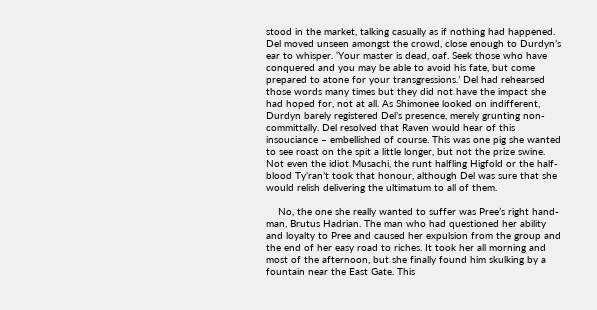stood in the market, talking casually as if nothing had happened. Del moved unseen amongst the crowd, close enough to Durdyn’s ear to whisper. ‘Your master is dead, oaf. Seek those who have conquered and you may be able to avoid his fate, but come prepared to atone for your transgressions.’ Del had rehearsed those words many times but they did not have the impact she had hoped for, not at all. As Shimonee looked on indifferent, Durdyn barely registered Del’s presence, merely grunting non-committally. Del resolved that Raven would hear of this insouciance – embellished of course. This was one pig she wanted to see roast on the spit a little longer, but not the prize swine. Not even the idiot Musachi, the runt halfling Higfold or the half-blood Ty’ran’t took that honour, although Del was sure that she would relish delivering the ultimatum to all of them.

    No, the one she really wanted to suffer was Pree’s right hand-man, Brutus Hadrian. The man who had questioned her ability and loyalty to Pree and caused her expulsion from the group and the end of her easy road to riches. It took her all morning and most of the afternoon, but she finally found him skulking by a fountain near the East Gate. This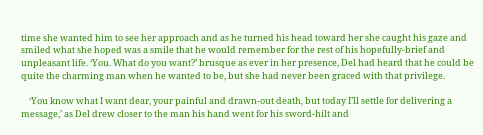time she wanted him to see her approach and as he turned his head toward her she caught his gaze and smiled what she hoped was a smile that he would remember for the rest of his hopefully-brief and unpleasant life. ‘You. What do you want?’ brusque as ever in her presence, Del had heard that he could be quite the charming man when he wanted to be, but she had never been graced with that privilege.

    ‘You know what I want dear, your painful and drawn-out death, but today I’ll settle for delivering a message,’ as Del drew closer to the man his hand went for his sword-hilt and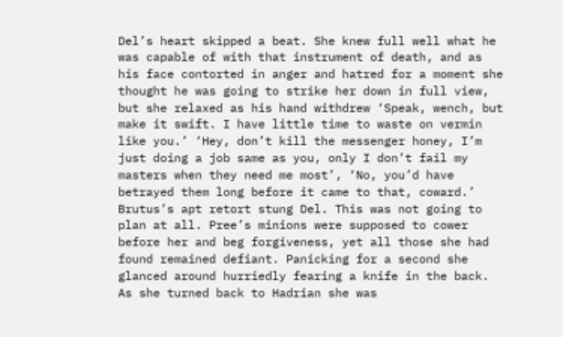Del’s heart skipped a beat. She knew full well what he was capable of with that instrument of death, and as his face contorted in anger and hatred for a moment she thought he was going to strike her down in full view, but she relaxed as his hand withdrew ‘Speak, wench, but make it swift. I have little time to waste on vermin like you.’ ‘Hey, don’t kill the messenger honey, I’m just doing a job same as you, only I don’t fail my masters when they need me most’, ‘No, you’d have betrayed them long before it came to that, coward.’ Brutus’s apt retort stung Del. This was not going to plan at all. Pree’s minions were supposed to cower before her and beg forgiveness, yet all those she had found remained defiant. Panicking for a second she glanced around hurriedly fearing a knife in the back. As she turned back to Hadrian she was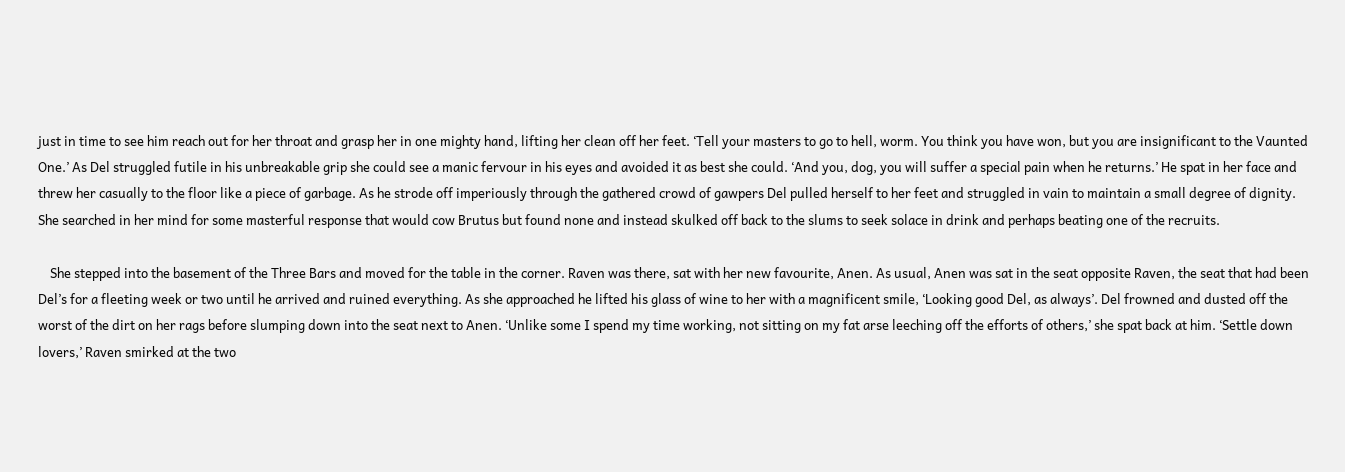just in time to see him reach out for her throat and grasp her in one mighty hand, lifting her clean off her feet. ‘Tell your masters to go to hell, worm. You think you have won, but you are insignificant to the Vaunted One.’ As Del struggled futile in his unbreakable grip she could see a manic fervour in his eyes and avoided it as best she could. ‘And you, dog, you will suffer a special pain when he returns.’ He spat in her face and threw her casually to the floor like a piece of garbage. As he strode off imperiously through the gathered crowd of gawpers Del pulled herself to her feet and struggled in vain to maintain a small degree of dignity. She searched in her mind for some masterful response that would cow Brutus but found none and instead skulked off back to the slums to seek solace in drink and perhaps beating one of the recruits.

    She stepped into the basement of the Three Bars and moved for the table in the corner. Raven was there, sat with her new favourite, Anen. As usual, Anen was sat in the seat opposite Raven, the seat that had been Del’s for a fleeting week or two until he arrived and ruined everything. As she approached he lifted his glass of wine to her with a magnificent smile, ‘Looking good Del, as always’. Del frowned and dusted off the worst of the dirt on her rags before slumping down into the seat next to Anen. ‘Unlike some I spend my time working, not sitting on my fat arse leeching off the efforts of others,’ she spat back at him. ‘Settle down lovers,’ Raven smirked at the two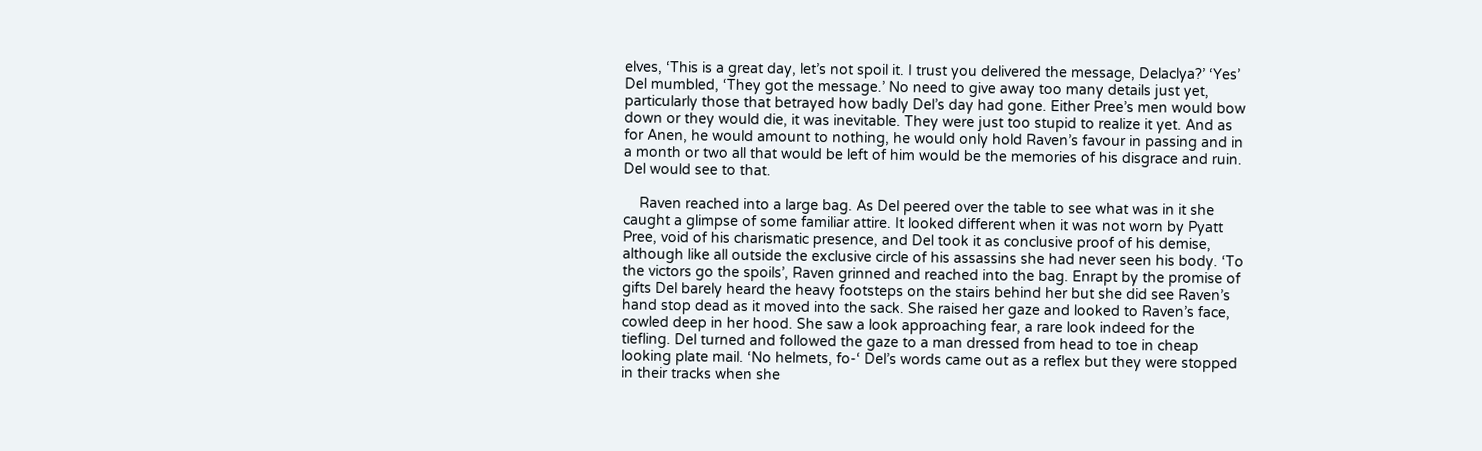elves, ‘This is a great day, let’s not spoil it. I trust you delivered the message, Delaclya?’ ‘Yes’ Del mumbled, ‘They got the message.’ No need to give away too many details just yet, particularly those that betrayed how badly Del’s day had gone. Either Pree’s men would bow down or they would die, it was inevitable. They were just too stupid to realize it yet. And as for Anen, he would amount to nothing, he would only hold Raven’s favour in passing and in a month or two all that would be left of him would be the memories of his disgrace and ruin. Del would see to that.

    Raven reached into a large bag. As Del peered over the table to see what was in it she caught a glimpse of some familiar attire. It looked different when it was not worn by Pyatt Pree, void of his charismatic presence, and Del took it as conclusive proof of his demise, although like all outside the exclusive circle of his assassins she had never seen his body. ‘To the victors go the spoils’, Raven grinned and reached into the bag. Enrapt by the promise of gifts Del barely heard the heavy footsteps on the stairs behind her but she did see Raven’s hand stop dead as it moved into the sack. She raised her gaze and looked to Raven’s face, cowled deep in her hood. She saw a look approaching fear, a rare look indeed for the tiefling. Del turned and followed the gaze to a man dressed from head to toe in cheap looking plate mail. ‘No helmets, fo-‘ Del’s words came out as a reflex but they were stopped in their tracks when she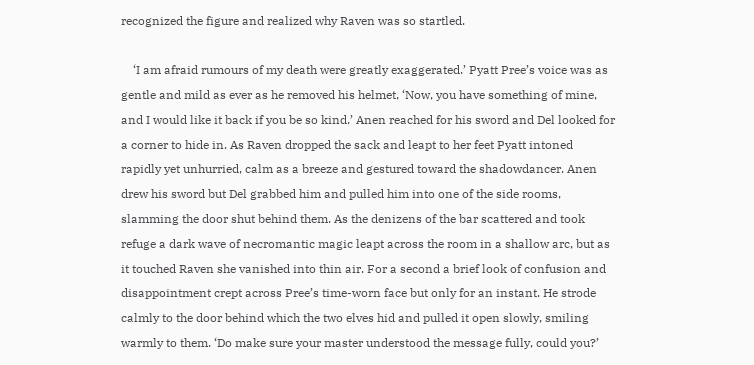recognized the figure and realized why Raven was so startled.

    ‘I am afraid rumours of my death were greatly exaggerated.’ Pyatt Pree’s voice was as gentle and mild as ever as he removed his helmet, ‘Now, you have something of mine, and I would like it back if you be so kind.’ Anen reached for his sword and Del looked for a corner to hide in. As Raven dropped the sack and leapt to her feet Pyatt intoned rapidly yet unhurried, calm as a breeze and gestured toward the shadowdancer. Anen drew his sword but Del grabbed him and pulled him into one of the side rooms, slamming the door shut behind them. As the denizens of the bar scattered and took refuge a dark wave of necromantic magic leapt across the room in a shallow arc, but as it touched Raven she vanished into thin air. For a second a brief look of confusion and disappointment crept across Pree’s time-worn face but only for an instant. He strode calmly to the door behind which the two elves hid and pulled it open slowly, smiling warmly to them. ‘Do make sure your master understood the message fully, could you?’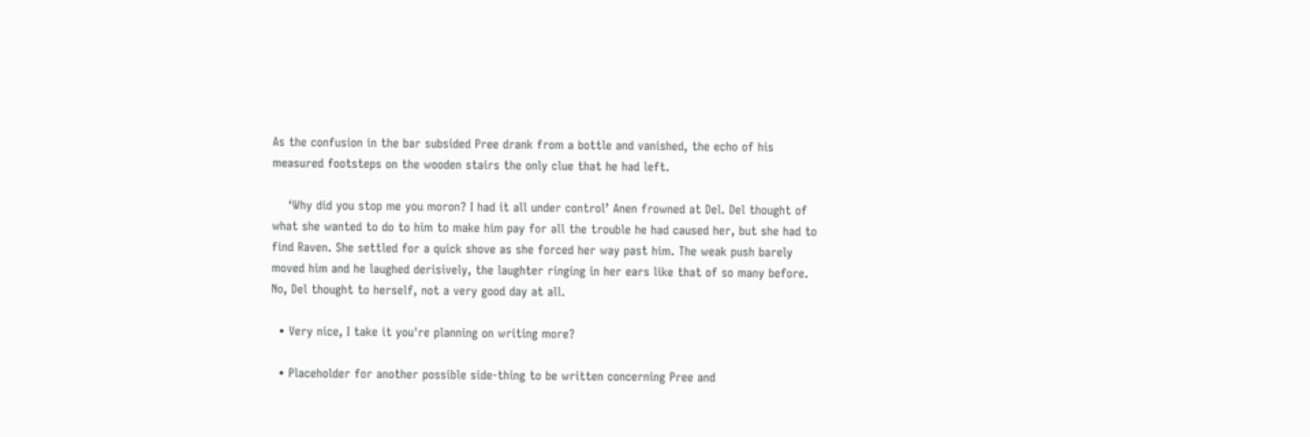As the confusion in the bar subsided Pree drank from a bottle and vanished, the echo of his measured footsteps on the wooden stairs the only clue that he had left.

    ‘Why did you stop me you moron? I had it all under control’ Anen frowned at Del. Del thought of what she wanted to do to him to make him pay for all the trouble he had caused her, but she had to find Raven. She settled for a quick shove as she forced her way past him. The weak push barely moved him and he laughed derisively, the laughter ringing in her ears like that of so many before. No, Del thought to herself, not a very good day at all.

  • Very nice, I take it you're planning on writing more?

  • Placeholder for another possible side-thing to be written concerning Pree and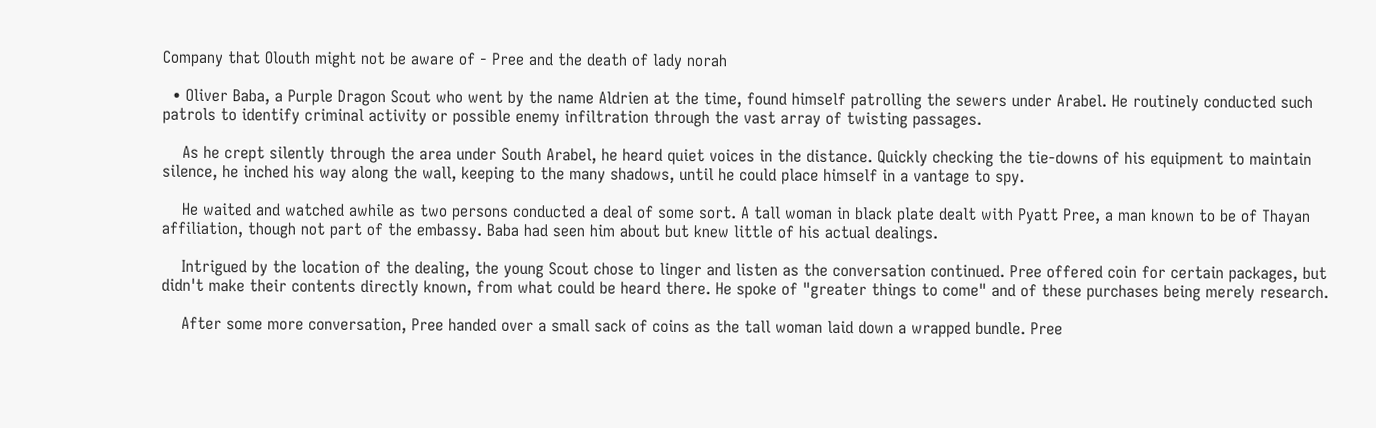Company that Olouth might not be aware of - Pree and the death of lady norah

  • Oliver Baba, a Purple Dragon Scout who went by the name Aldrien at the time, found himself patrolling the sewers under Arabel. He routinely conducted such patrols to identify criminal activity or possible enemy infiltration through the vast array of twisting passages.

    As he crept silently through the area under South Arabel, he heard quiet voices in the distance. Quickly checking the tie-downs of his equipment to maintain silence, he inched his way along the wall, keeping to the many shadows, until he could place himself in a vantage to spy.

    He waited and watched awhile as two persons conducted a deal of some sort. A tall woman in black plate dealt with Pyatt Pree, a man known to be of Thayan affiliation, though not part of the embassy. Baba had seen him about but knew little of his actual dealings.

    Intrigued by the location of the dealing, the young Scout chose to linger and listen as the conversation continued. Pree offered coin for certain packages, but didn't make their contents directly known, from what could be heard there. He spoke of "greater things to come" and of these purchases being merely research.

    After some more conversation, Pree handed over a small sack of coins as the tall woman laid down a wrapped bundle. Pree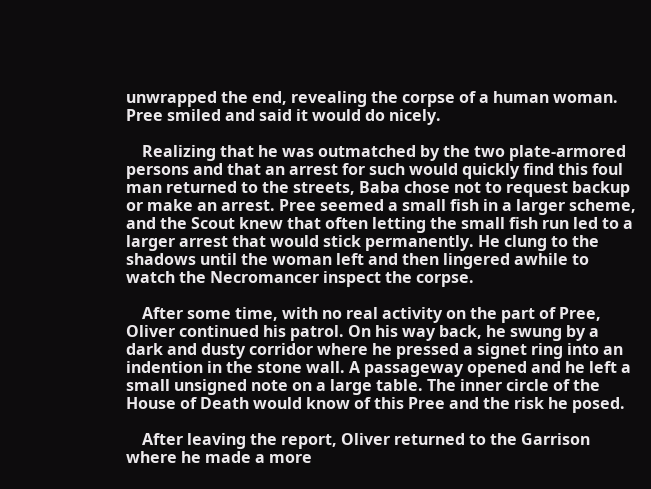unwrapped the end, revealing the corpse of a human woman. Pree smiled and said it would do nicely.

    Realizing that he was outmatched by the two plate-armored persons and that an arrest for such would quickly find this foul man returned to the streets, Baba chose not to request backup or make an arrest. Pree seemed a small fish in a larger scheme, and the Scout knew that often letting the small fish run led to a larger arrest that would stick permanently. He clung to the shadows until the woman left and then lingered awhile to watch the Necromancer inspect the corpse.

    After some time, with no real activity on the part of Pree, Oliver continued his patrol. On his way back, he swung by a dark and dusty corridor where he pressed a signet ring into an indention in the stone wall. A passageway opened and he left a small unsigned note on a large table. The inner circle of the House of Death would know of this Pree and the risk he posed.

    After leaving the report, Oliver returned to the Garrison where he made a more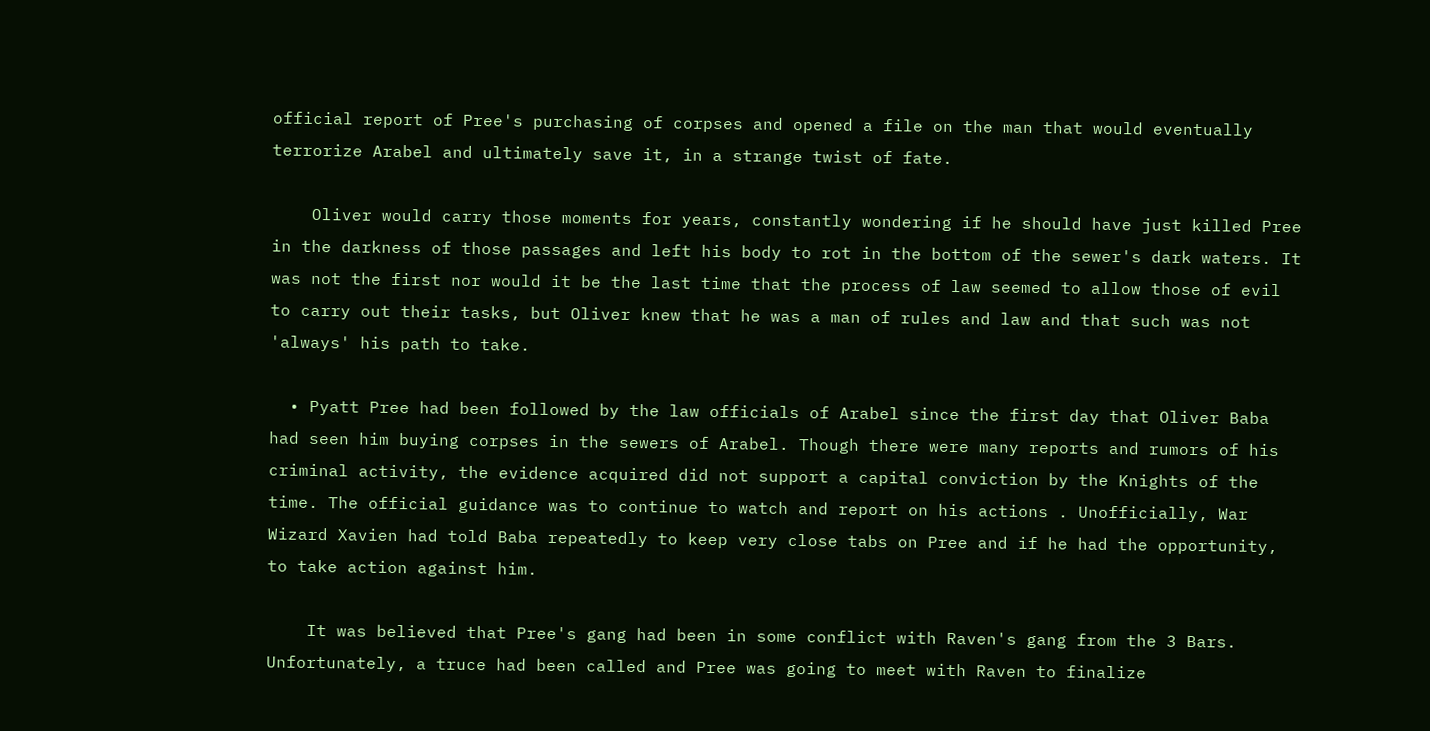official report of Pree's purchasing of corpses and opened a file on the man that would eventually terrorize Arabel and ultimately save it, in a strange twist of fate.

    Oliver would carry those moments for years, constantly wondering if he should have just killed Pree in the darkness of those passages and left his body to rot in the bottom of the sewer's dark waters. It was not the first nor would it be the last time that the process of law seemed to allow those of evil to carry out their tasks, but Oliver knew that he was a man of rules and law and that such was not 'always' his path to take.

  • Pyatt Pree had been followed by the law officials of Arabel since the first day that Oliver Baba had seen him buying corpses in the sewers of Arabel. Though there were many reports and rumors of his criminal activity, the evidence acquired did not support a capital conviction by the Knights of the time. The official guidance was to continue to watch and report on his actions . Unofficially, War Wizard Xavien had told Baba repeatedly to keep very close tabs on Pree and if he had the opportunity, to take action against him.

    It was believed that Pree's gang had been in some conflict with Raven's gang from the 3 Bars. Unfortunately, a truce had been called and Pree was going to meet with Raven to finalize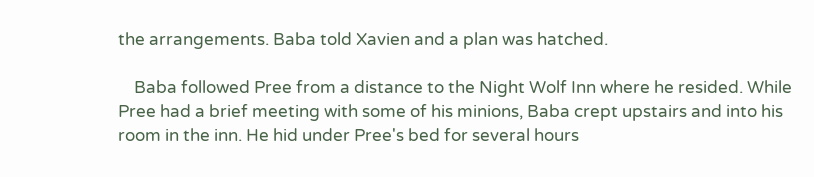the arrangements. Baba told Xavien and a plan was hatched.

    Baba followed Pree from a distance to the Night Wolf Inn where he resided. While Pree had a brief meeting with some of his minions, Baba crept upstairs and into his room in the inn. He hid under Pree's bed for several hours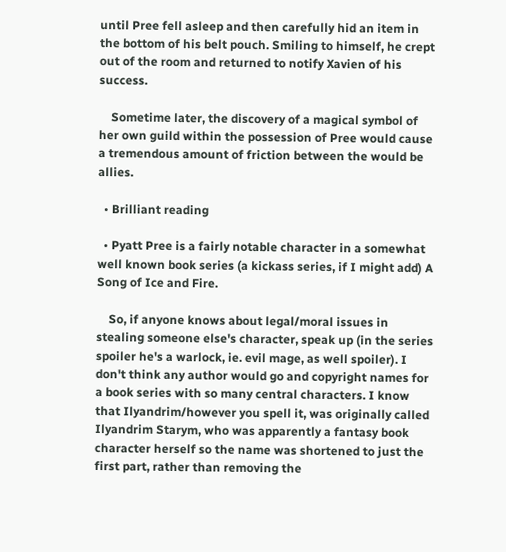until Pree fell asleep and then carefully hid an item in the bottom of his belt pouch. Smiling to himself, he crept out of the room and returned to notify Xavien of his success.

    Sometime later, the discovery of a magical symbol of her own guild within the possession of Pree would cause a tremendous amount of friction between the would be allies.

  • Brilliant reading

  • Pyatt Pree is a fairly notable character in a somewhat well known book series (a kickass series, if I might add) A Song of Ice and Fire.

    So, if anyone knows about legal/moral issues in stealing someone else's character, speak up (in the series spoiler he's a warlock, ie. evil mage, as well spoiler). I don't think any author would go and copyright names for a book series with so many central characters. I know that Ilyandrim/however you spell it, was originally called Ilyandrim Starym, who was apparently a fantasy book character herself so the name was shortened to just the first part, rather than removing the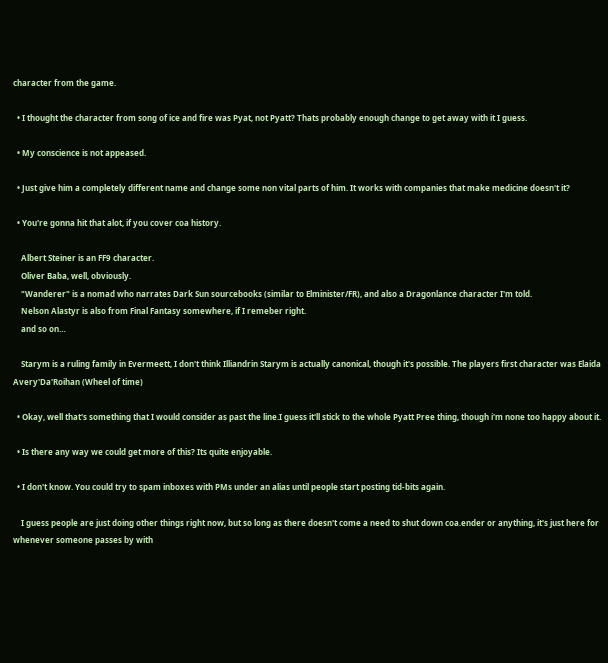character from the game.

  • I thought the character from song of ice and fire was Pyat, not Pyatt? Thats probably enough change to get away with it I guess.

  • My conscience is not appeased.

  • Just give him a completely different name and change some non vital parts of him. It works with companies that make medicine doesn't it?

  • You're gonna hit that alot, if you cover coa history.

    Albert Steiner is an FF9 character.
    Oliver Baba, well, obviously.
    "Wanderer" is a nomad who narrates Dark Sun sourcebooks (similar to Elminister/FR), and also a Dragonlance character I'm told.
    Nelson Alastyr is also from Final Fantasy somewhere, if I remeber right.
    and so on…

    Starym is a ruling family in Evermeett, I don't think Illiandrin Starym is actually canonical, though it's possible. The players first character was Elaida Avery'Da'Roihan (Wheel of time)

  • Okay, well that's something that I would consider as past the line.I guess it'll stick to the whole Pyatt Pree thing, though i'm none too happy about it.

  • Is there any way we could get more of this? Its quite enjoyable.

  • I don't know. You could try to spam inboxes with PMs under an alias until people start posting tid-bits again.

    I guess people are just doing other things right now, but so long as there doesn't come a need to shut down coa.ender or anything, it's just here for whenever someone passes by with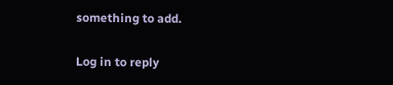something to add.

Log in to reply